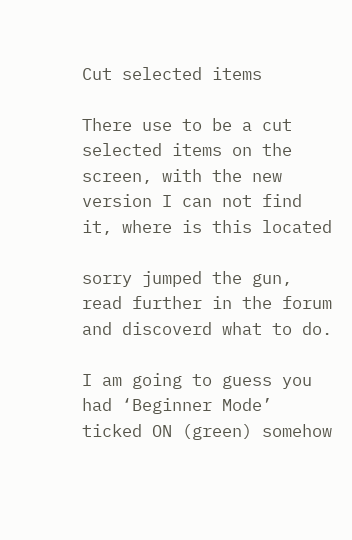Cut selected items

There use to be a cut selected items on the screen, with the new version I can not find it, where is this located

sorry jumped the gun, read further in the forum and discoverd what to do.

I am going to guess you had ‘Beginner Mode’ ticked ON (green) somehow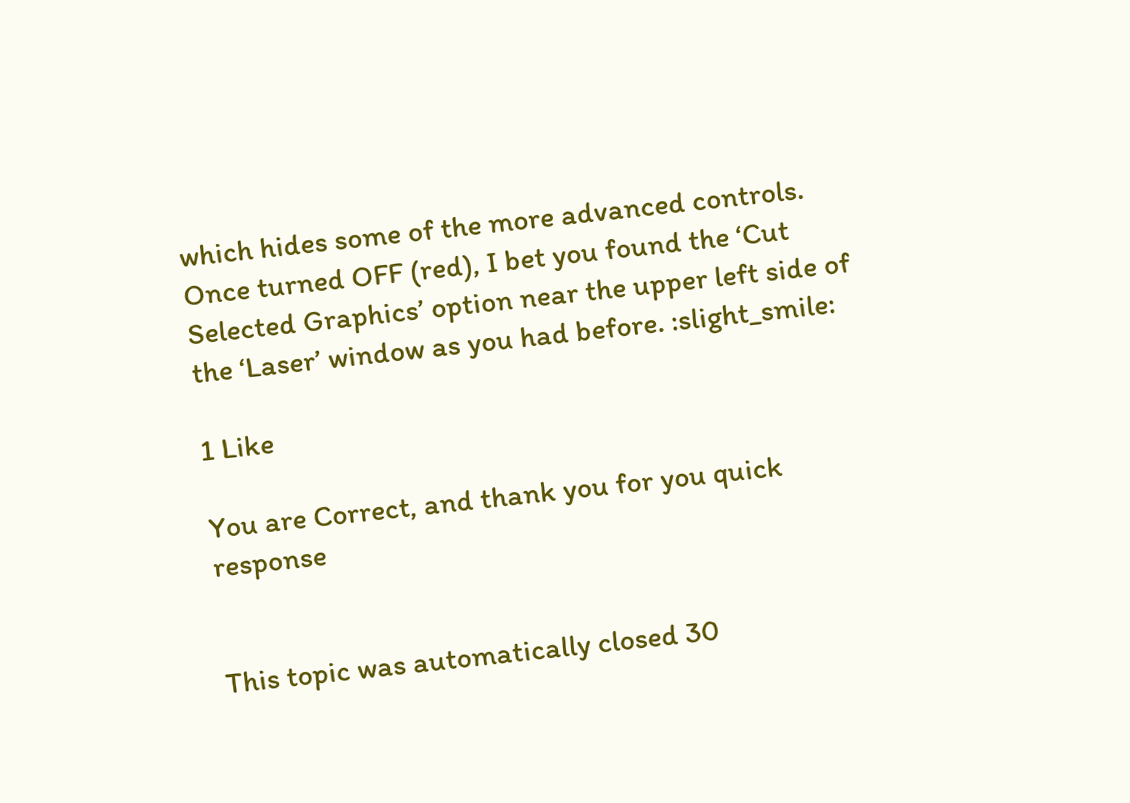which hides some of the more advanced controls. Once turned OFF (red), I bet you found the ‘Cut Selected Graphics’ option near the upper left side of the ‘Laser’ window as you had before. :slight_smile:

1 Like

You are Correct, and thank you for you quick response


This topic was automatically closed 30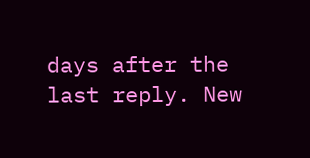days after the last reply. New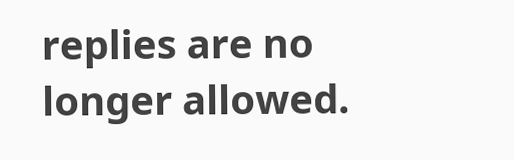replies are no longer allowed.